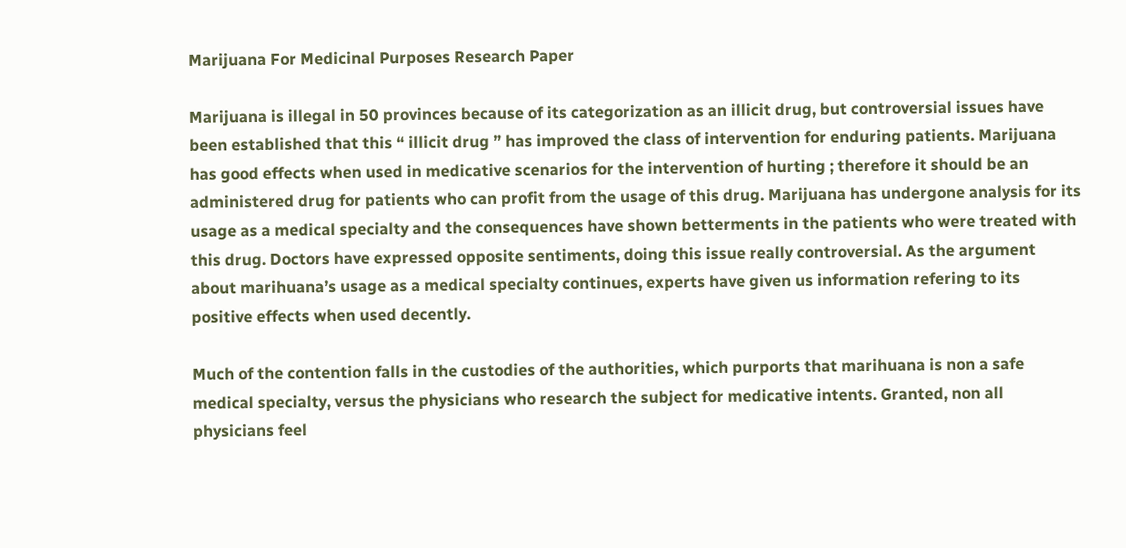Marijuana For Medicinal Purposes Research Paper

Marijuana is illegal in 50 provinces because of its categorization as an illicit drug, but controversial issues have been established that this “ illicit drug ” has improved the class of intervention for enduring patients. Marijuana has good effects when used in medicative scenarios for the intervention of hurting ; therefore it should be an administered drug for patients who can profit from the usage of this drug. Marijuana has undergone analysis for its usage as a medical specialty and the consequences have shown betterments in the patients who were treated with this drug. Doctors have expressed opposite sentiments, doing this issue really controversial. As the argument about marihuana’s usage as a medical specialty continues, experts have given us information refering to its positive effects when used decently.

Much of the contention falls in the custodies of the authorities, which purports that marihuana is non a safe medical specialty, versus the physicians who research the subject for medicative intents. Granted, non all physicians feel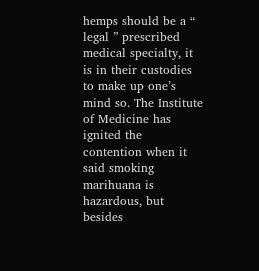hemps should be a “ legal ” prescribed medical specialty, it is in their custodies to make up one’s mind so. The Institute of Medicine has ignited the contention when it said smoking marihuana is hazardous, but besides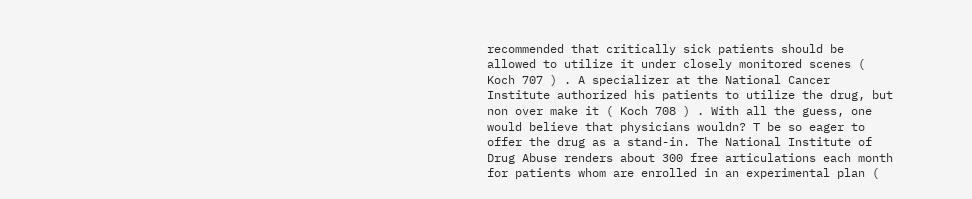recommended that critically sick patients should be allowed to utilize it under closely monitored scenes ( Koch 707 ) . A specializer at the National Cancer Institute authorized his patients to utilize the drug, but non over make it ( Koch 708 ) . With all the guess, one would believe that physicians wouldn? T be so eager to offer the drug as a stand-in. The National Institute of Drug Abuse renders about 300 free articulations each month for patients whom are enrolled in an experimental plan (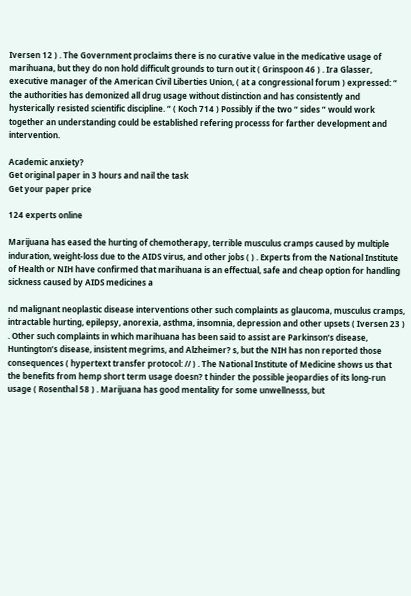Iversen 12 ) . The Government proclaims there is no curative value in the medicative usage of marihuana, but they do non hold difficult grounds to turn out it ( Grinspoon 46 ) . Ira Glasser, executive manager of the American Civil Liberties Union, ( at a congressional forum ) expressed: “ the authorities has demonized all drug usage without distinction and has consistently and hysterically resisted scientific discipline. “ ( Koch 714 ) Possibly if the two “ sides ” would work together an understanding could be established refering processs for farther development and intervention.

Academic anxiety?
Get original paper in 3 hours and nail the task
Get your paper price

124 experts online

Marijuana has eased the hurting of chemotherapy, terrible musculus cramps caused by multiple induration, weight-loss due to the AIDS virus, and other jobs ( ) . Experts from the National Institute of Health or NIH have confirmed that marihuana is an effectual, safe and cheap option for handling sickness caused by AIDS medicines a

nd malignant neoplastic disease interventions other such complaints as glaucoma, musculus cramps, intractable hurting, epilepsy, anorexia, asthma, insomnia, depression and other upsets ( Iversen 23 ) . Other such complaints in which marihuana has been said to assist are Parkinson’s disease, Huntington’s disease, insistent megrims, and Alzheimer? s, but the NIH has non reported those consequences ( hypertext transfer protocol: // ) . The National Institute of Medicine shows us that the benefits from hemp short term usage doesn? t hinder the possible jeopardies of its long-run usage ( Rosenthal 58 ) . Marijuana has good mentality for some unwellnesss, but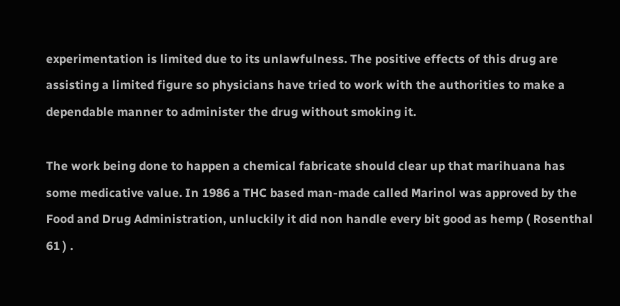experimentation is limited due to its unlawfulness. The positive effects of this drug are assisting a limited figure so physicians have tried to work with the authorities to make a dependable manner to administer the drug without smoking it.

The work being done to happen a chemical fabricate should clear up that marihuana has some medicative value. In 1986 a THC based man-made called Marinol was approved by the Food and Drug Administration, unluckily it did non handle every bit good as hemp ( Rosenthal 61 ) .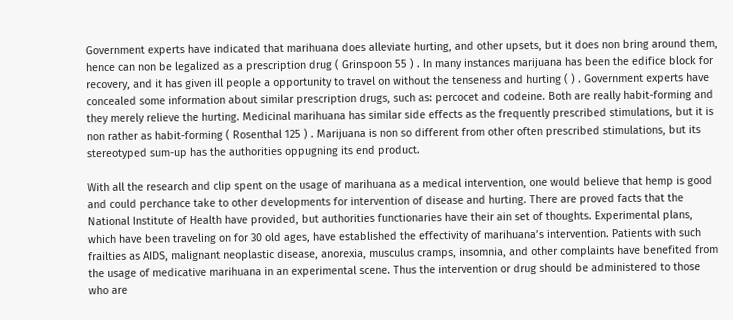Government experts have indicated that marihuana does alleviate hurting, and other upsets, but it does non bring around them, hence can non be legalized as a prescription drug ( Grinspoon 55 ) . In many instances marijuana has been the edifice block for recovery, and it has given ill people a opportunity to travel on without the tenseness and hurting ( ) . Government experts have concealed some information about similar prescription drugs, such as: percocet and codeine. Both are really habit-forming and they merely relieve the hurting. Medicinal marihuana has similar side effects as the frequently prescribed stimulations, but it is non rather as habit-forming ( Rosenthal 125 ) . Marijuana is non so different from other often prescribed stimulations, but its stereotyped sum-up has the authorities oppugning its end product.

With all the research and clip spent on the usage of marihuana as a medical intervention, one would believe that hemp is good and could perchance take to other developments for intervention of disease and hurting. There are proved facts that the National Institute of Health have provided, but authorities functionaries have their ain set of thoughts. Experimental plans, which have been traveling on for 30 old ages, have established the effectivity of marihuana’s intervention. Patients with such frailties as AIDS, malignant neoplastic disease, anorexia, musculus cramps, insomnia, and other complaints have benefited from the usage of medicative marihuana in an experimental scene. Thus the intervention or drug should be administered to those who are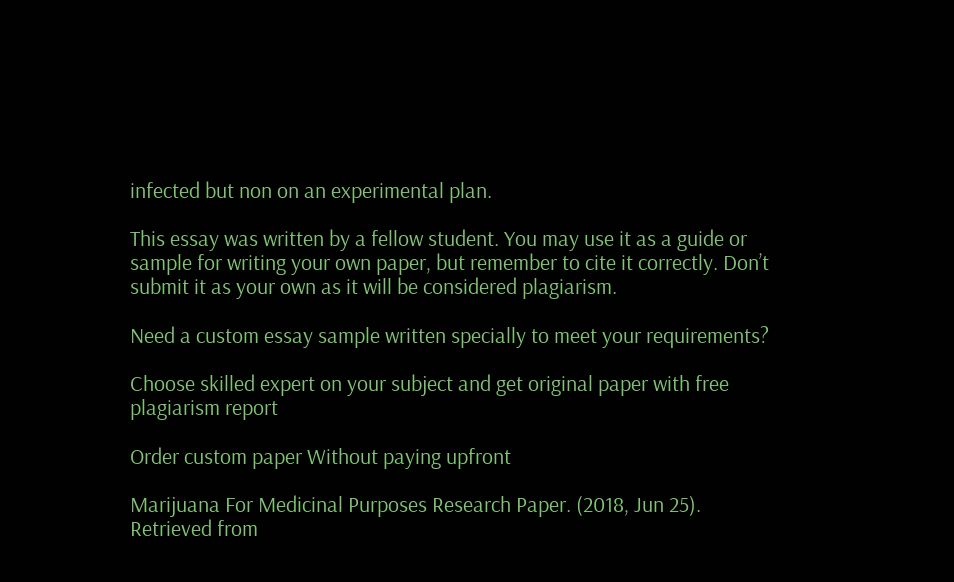infected but non on an experimental plan.

This essay was written by a fellow student. You may use it as a guide or sample for writing your own paper, but remember to cite it correctly. Don’t submit it as your own as it will be considered plagiarism.

Need a custom essay sample written specially to meet your requirements?

Choose skilled expert on your subject and get original paper with free plagiarism report

Order custom paper Without paying upfront

Marijuana For Medicinal Purposes Research Paper. (2018, Jun 25). Retrieved from